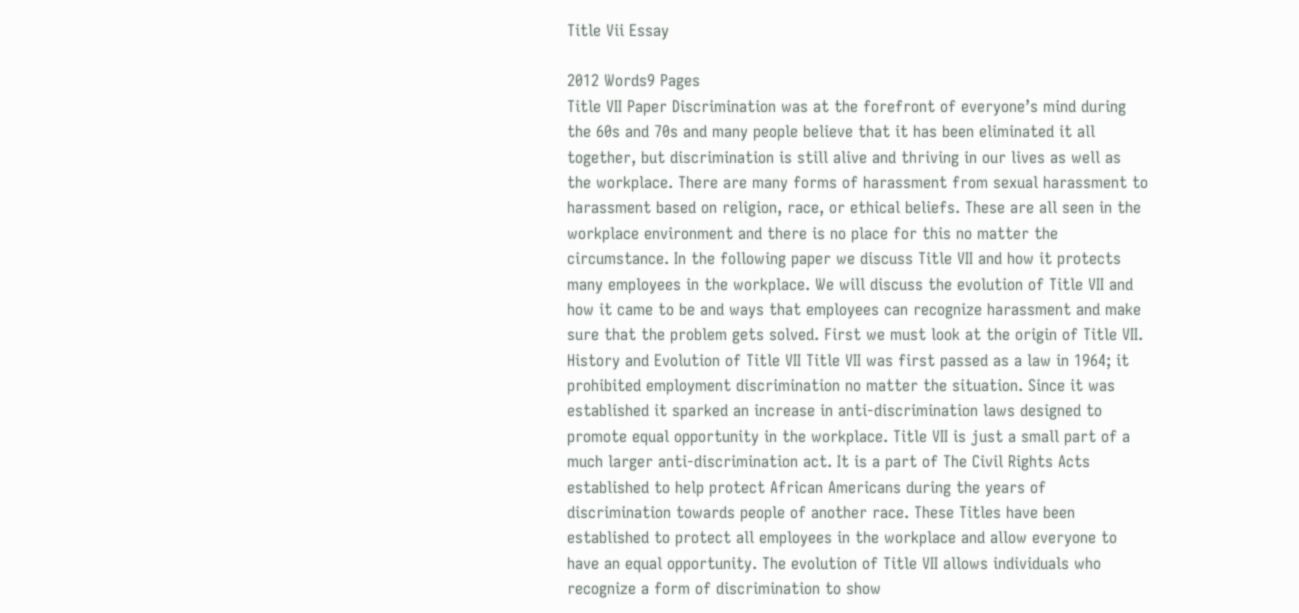Title Vii Essay

2012 Words9 Pages
Title VII Paper Discrimination was at the forefront of everyone’s mind during the 60s and 70s and many people believe that it has been eliminated it all together, but discrimination is still alive and thriving in our lives as well as the workplace. There are many forms of harassment from sexual harassment to harassment based on religion, race, or ethical beliefs. These are all seen in the workplace environment and there is no place for this no matter the circumstance. In the following paper we discuss Title VII and how it protects many employees in the workplace. We will discuss the evolution of Title VII and how it came to be and ways that employees can recognize harassment and make sure that the problem gets solved. First we must look at the origin of Title VII. History and Evolution of Title VII Title VII was first passed as a law in 1964; it prohibited employment discrimination no matter the situation. Since it was established it sparked an increase in anti-discrimination laws designed to promote equal opportunity in the workplace. Title VII is just a small part of a much larger anti-discrimination act. It is a part of The Civil Rights Acts established to help protect African Americans during the years of discrimination towards people of another race. These Titles have been established to protect all employees in the workplace and allow everyone to have an equal opportunity. The evolution of Title VII allows individuals who recognize a form of discrimination to show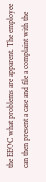the EEOC what problems are apparent. The employee can then present a case and file a complaint with the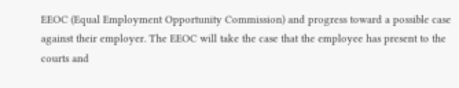EEOC (Equal Employment Opportunity Commission) and progress toward a possible case against their employer. The EEOC will take the case that the employee has present to the courts and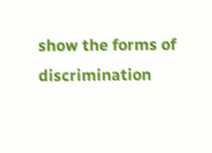show the forms of discrimination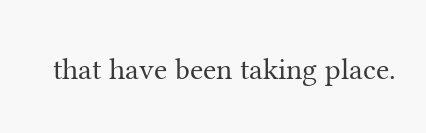that have been taking place.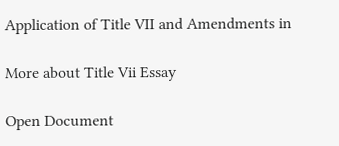Application of Title VII and Amendments in

More about Title Vii Essay

Open Document